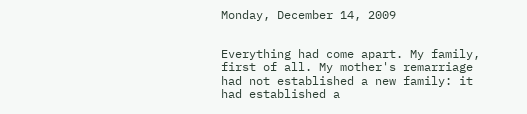Monday, December 14, 2009


Everything had come apart. My family, first of all. My mother's remarriage had not established a new family: it had established a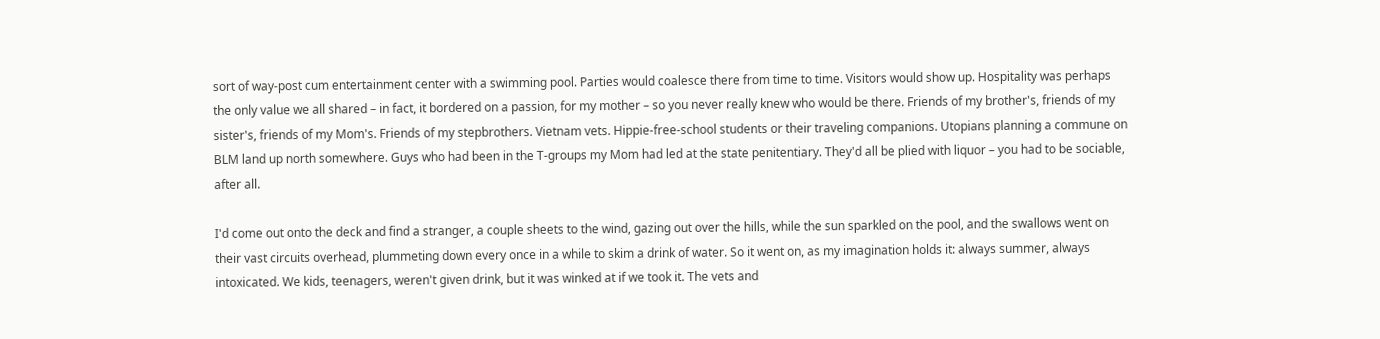sort of way-post cum entertainment center with a swimming pool. Parties would coalesce there from time to time. Visitors would show up. Hospitality was perhaps the only value we all shared – in fact, it bordered on a passion, for my mother – so you never really knew who would be there. Friends of my brother's, friends of my sister's, friends of my Mom's. Friends of my stepbrothers. Vietnam vets. Hippie-free-school students or their traveling companions. Utopians planning a commune on BLM land up north somewhere. Guys who had been in the T-groups my Mom had led at the state penitentiary. They'd all be plied with liquor – you had to be sociable, after all.

I'd come out onto the deck and find a stranger, a couple sheets to the wind, gazing out over the hills, while the sun sparkled on the pool, and the swallows went on their vast circuits overhead, plummeting down every once in a while to skim a drink of water. So it went on, as my imagination holds it: always summer, always intoxicated. We kids, teenagers, weren't given drink, but it was winked at if we took it. The vets and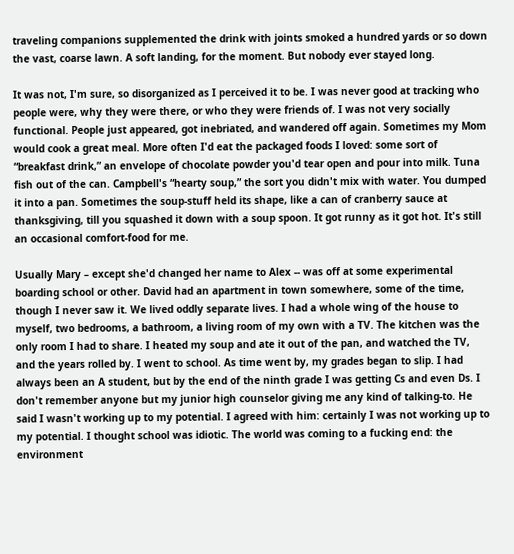traveling companions supplemented the drink with joints smoked a hundred yards or so down the vast, coarse lawn. A soft landing, for the moment. But nobody ever stayed long.

It was not, I'm sure, so disorganized as I perceived it to be. I was never good at tracking who people were, why they were there, or who they were friends of. I was not very socially functional. People just appeared, got inebriated, and wandered off again. Sometimes my Mom would cook a great meal. More often I'd eat the packaged foods I loved: some sort of “breakfast drink,” an envelope of chocolate powder you'd tear open and pour into milk. Tuna fish out of the can. Campbell's “hearty soup,” the sort you didn't mix with water. You dumped it into a pan. Sometimes the soup-stuff held its shape, like a can of cranberry sauce at thanksgiving, till you squashed it down with a soup spoon. It got runny as it got hot. It's still an occasional comfort-food for me.

Usually Mary – except she'd changed her name to Alex -- was off at some experimental boarding school or other. David had an apartment in town somewhere, some of the time, though I never saw it. We lived oddly separate lives. I had a whole wing of the house to myself, two bedrooms, a bathroom, a living room of my own with a TV. The kitchen was the only room I had to share. I heated my soup and ate it out of the pan, and watched the TV, and the years rolled by. I went to school. As time went by, my grades began to slip. I had always been an A student, but by the end of the ninth grade I was getting Cs and even Ds. I don't remember anyone but my junior high counselor giving me any kind of talking-to. He said I wasn't working up to my potential. I agreed with him: certainly I was not working up to my potential. I thought school was idiotic. The world was coming to a fucking end: the environment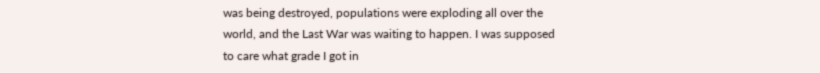was being destroyed, populations were exploding all over the world, and the Last War was waiting to happen. I was supposed to care what grade I got in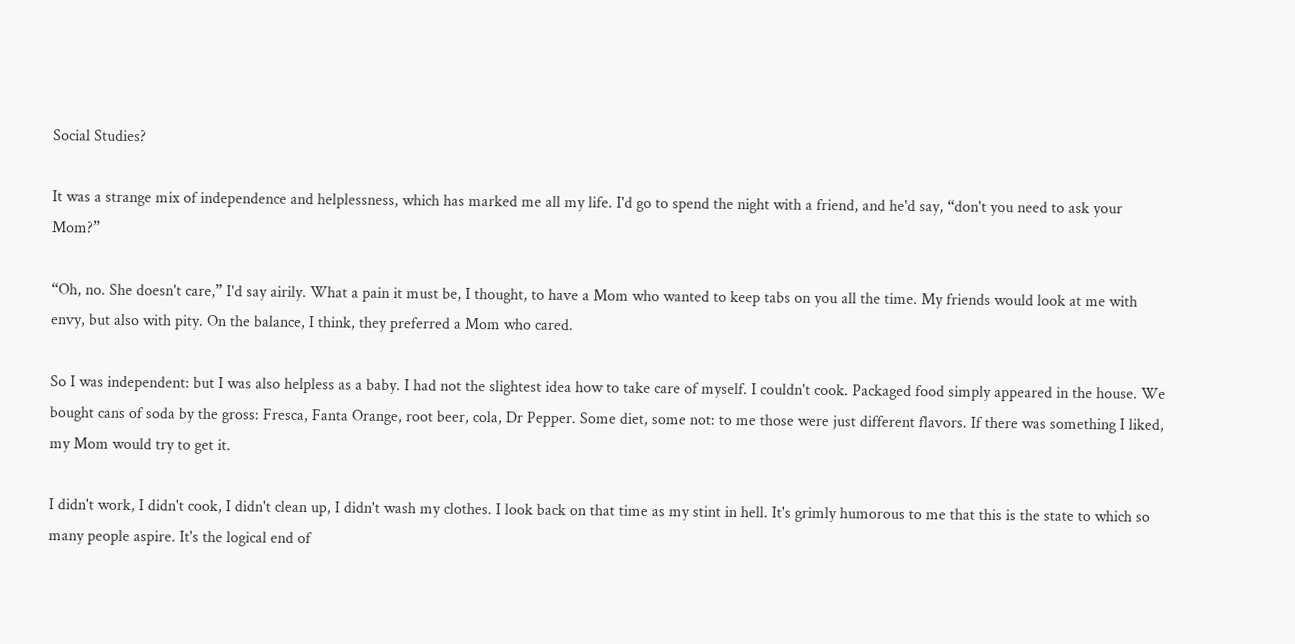Social Studies?

It was a strange mix of independence and helplessness, which has marked me all my life. I'd go to spend the night with a friend, and he'd say, “don't you need to ask your Mom?”

“Oh, no. She doesn't care,” I'd say airily. What a pain it must be, I thought, to have a Mom who wanted to keep tabs on you all the time. My friends would look at me with envy, but also with pity. On the balance, I think, they preferred a Mom who cared.

So I was independent: but I was also helpless as a baby. I had not the slightest idea how to take care of myself. I couldn't cook. Packaged food simply appeared in the house. We bought cans of soda by the gross: Fresca, Fanta Orange, root beer, cola, Dr Pepper. Some diet, some not: to me those were just different flavors. If there was something I liked, my Mom would try to get it.

I didn't work, I didn't cook, I didn't clean up, I didn't wash my clothes. I look back on that time as my stint in hell. It's grimly humorous to me that this is the state to which so many people aspire. It's the logical end of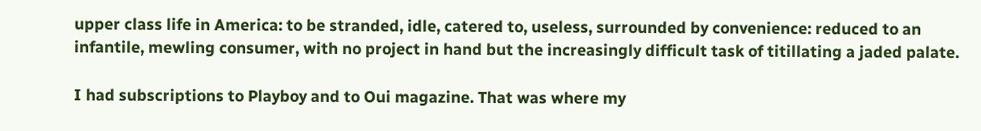upper class life in America: to be stranded, idle, catered to, useless, surrounded by convenience: reduced to an infantile, mewling consumer, with no project in hand but the increasingly difficult task of titillating a jaded palate.

I had subscriptions to Playboy and to Oui magazine. That was where my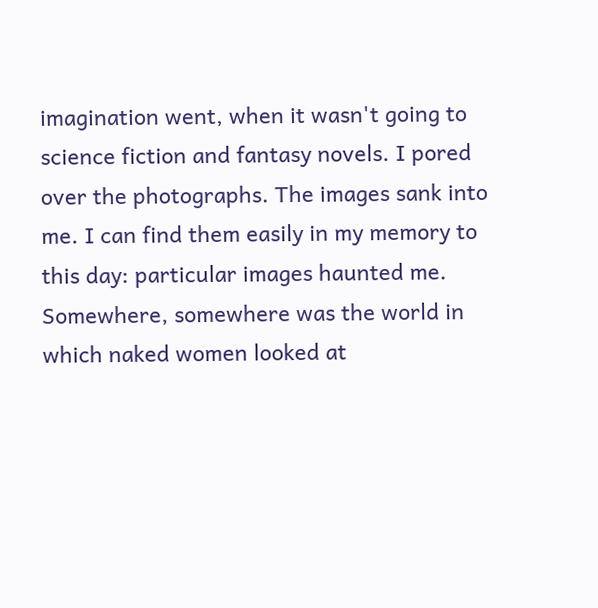imagination went, when it wasn't going to science fiction and fantasy novels. I pored over the photographs. The images sank into me. I can find them easily in my memory to this day: particular images haunted me. Somewhere, somewhere was the world in which naked women looked at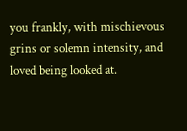you frankly, with mischievous grins or solemn intensity, and loved being looked at.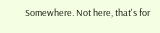Somewhere. Not here, that's for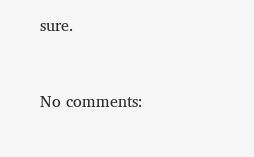sure.


No comments: